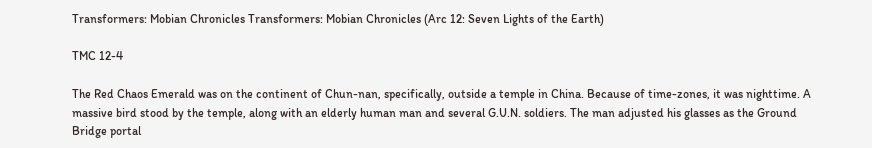Transformers: Mobian Chronicles Transformers: Mobian Chronicles (Arc 12: Seven Lights of the Earth)

TMC 12-4

The Red Chaos Emerald was on the continent of Chun-nan, specifically, outside a temple in China. Because of time-zones, it was nighttime. A massive bird stood by the temple, along with an elderly human man and several G.U.N. soldiers. The man adjusted his glasses as the Ground Bridge portal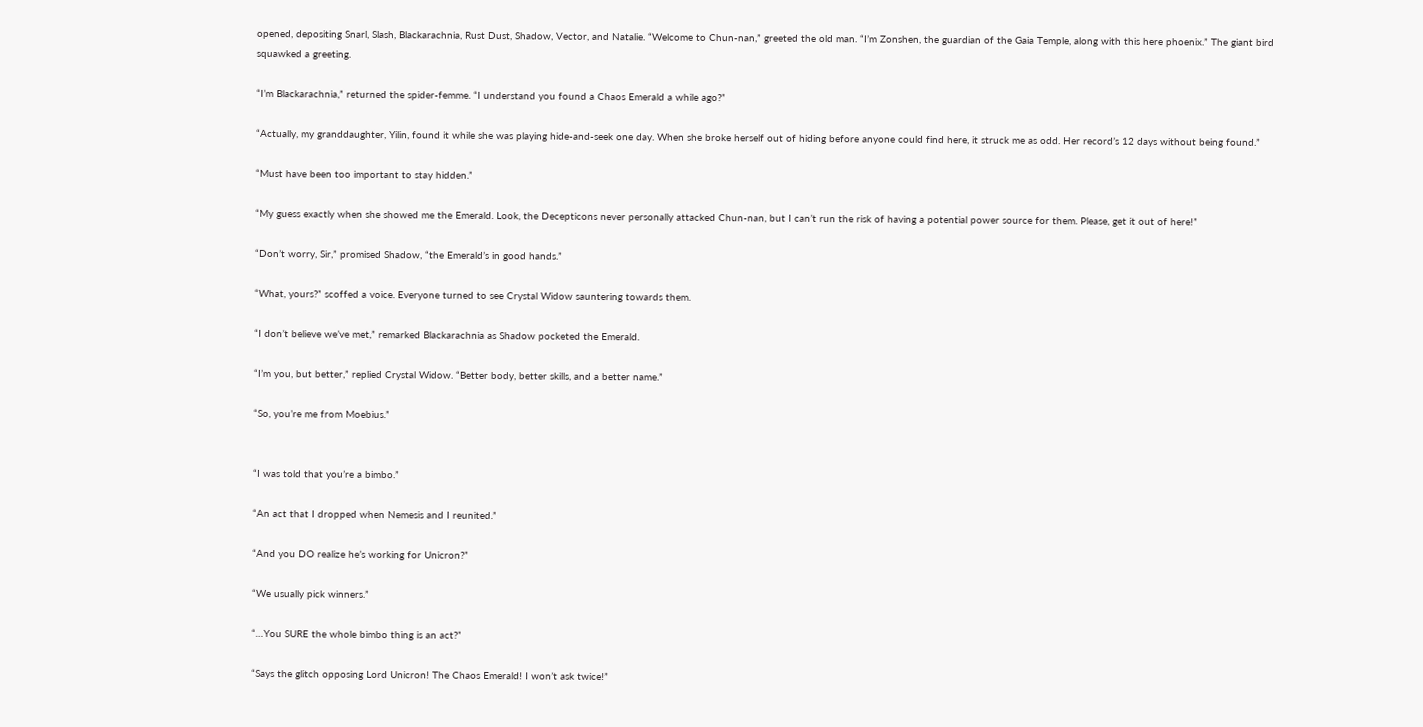opened, depositing Snarl, Slash, Blackarachnia, Rust Dust, Shadow, Vector, and Natalie. “Welcome to Chun-nan,” greeted the old man. “I’m Zonshen, the guardian of the Gaia Temple, along with this here phoenix.” The giant bird squawked a greeting.

“I’m Blackarachnia,” returned the spider-femme. “I understand you found a Chaos Emerald a while ago?”

“Actually, my granddaughter, Yilin, found it while she was playing hide-and-seek one day. When she broke herself out of hiding before anyone could find here, it struck me as odd. Her record’s 12 days without being found.”

“Must have been too important to stay hidden.”

“My guess exactly when she showed me the Emerald. Look, the Decepticons never personally attacked Chun-nan, but I can’t run the risk of having a potential power source for them. Please, get it out of here!”

“Don’t worry, Sir,” promised Shadow, “the Emerald’s in good hands.”

“What, yours?” scoffed a voice. Everyone turned to see Crystal Widow sauntering towards them.

“I don’t believe we’ve met,” remarked Blackarachnia as Shadow pocketed the Emerald.

“I’m you, but better,” replied Crystal Widow. “Better body, better skills, and a better name.”

“So, you’re me from Moebius.”


“I was told that you’re a bimbo.”

“An act that I dropped when Nemesis and I reunited.”

“And you DO realize he’s working for Unicron?”

“We usually pick winners.”

“…You SURE the whole bimbo thing is an act?”

“Says the glitch opposing Lord Unicron! The Chaos Emerald! I won’t ask twice!”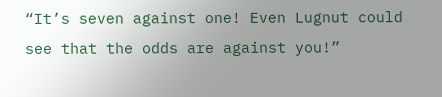“It’s seven against one! Even Lugnut could see that the odds are against you!”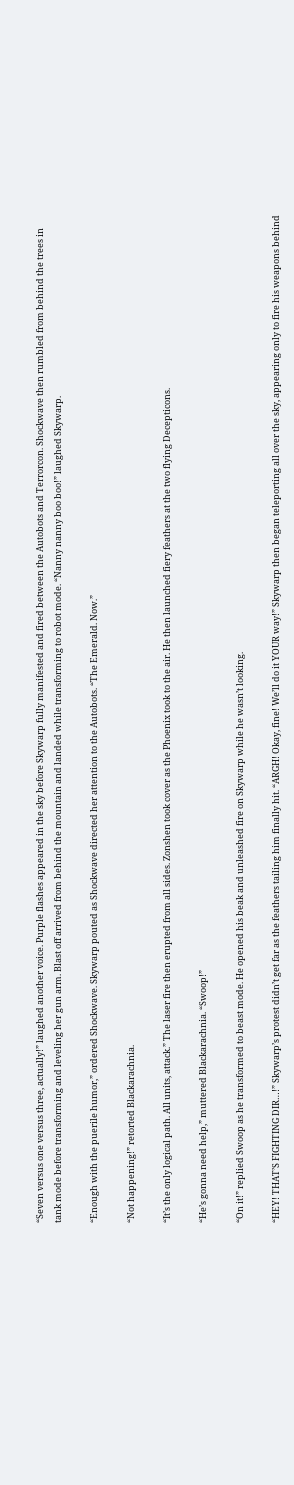“Seven versus one versus three, actually!” laughed another voice. Purple flashes appeared in the sky before Skywarp fully manifested and fired between the Autobots and Terrorcon. Shockwave then rumbled from behind the trees in tank mode before transforming and leveling her gun arm. Blast off arrived from behind the mountain and landed while transforming to robot mode. “Nanny nanny boo boo!” laughed Skywarp.

“Enough with the puerile humor,” ordered Shockwave. Skywarp pouted as Shockwave directed her attention to the Autobots. “The Emerald. Now.”

“Not happening!” retorted Blackarachnia.

“It’s the only logical path. All units, attack.” The laser fire then erupted from all sides. Zonshen took cover as the Phoenix took to the air. He then launched fiery feathers at the two flying Decepticons.

“He’s gonna need help,” muttered Blackarachnia. “Swoop!”

“On it!” replied Swoop as he transformed to beast mode. He opened his beak and unleashed fire on Skywarp while he wasn’t looking.

“HEY! THAT’S FIGHTING DIR…!” Skywarp’s protest didn’t get far as the feathers tailing him finally hit. “ARGH! Okay, fine! We’ll do it YOUR way!” Skywarp then began teleporting all over the sky, appearing only to fire his weapons behind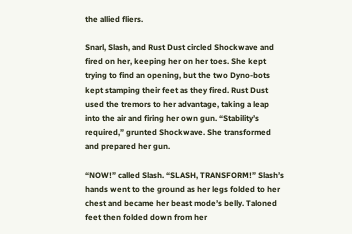the allied fliers.

Snarl, Slash, and Rust Dust circled Shockwave and fired on her, keeping her on her toes. She kept trying to find an opening, but the two Dyno-bots kept stamping their feet as they fired. Rust Dust used the tremors to her advantage, taking a leap into the air and firing her own gun. “Stability’s required,” grunted Shockwave. She transformed and prepared her gun.

“NOW!” called Slash. “SLASH, TRANSFORM!” Slash’s hands went to the ground as her legs folded to her chest and became her beast mode’s belly. Taloned feet then folded down from her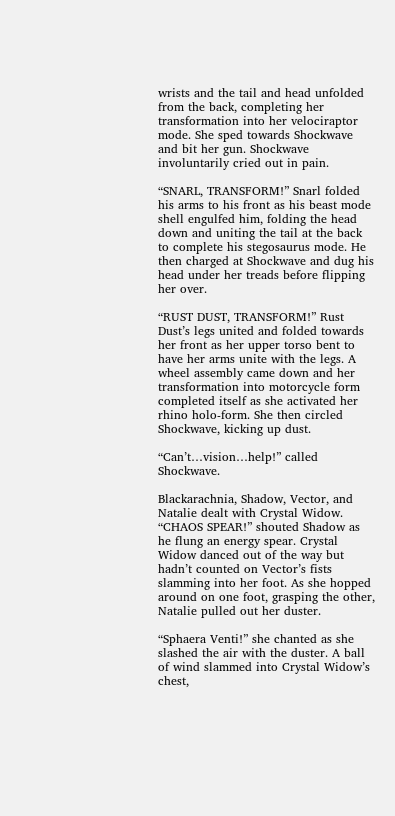wrists and the tail and head unfolded from the back, completing her transformation into her velociraptor mode. She sped towards Shockwave and bit her gun. Shockwave involuntarily cried out in pain.

“SNARL, TRANSFORM!” Snarl folded his arms to his front as his beast mode shell engulfed him, folding the head down and uniting the tail at the back to complete his stegosaurus mode. He then charged at Shockwave and dug his head under her treads before flipping her over.

“RUST DUST, TRANSFORM!” Rust Dust’s legs united and folded towards her front as her upper torso bent to have her arms unite with the legs. A wheel assembly came down and her transformation into motorcycle form completed itself as she activated her rhino holo-form. She then circled Shockwave, kicking up dust.

“Can’t…vision…help!” called Shockwave.

Blackarachnia, Shadow, Vector, and Natalie dealt with Crystal Widow. “CHAOS SPEAR!” shouted Shadow as he flung an energy spear. Crystal Widow danced out of the way but hadn’t counted on Vector’s fists slamming into her foot. As she hopped around on one foot, grasping the other, Natalie pulled out her duster.

“Sphaera Venti!” she chanted as she slashed the air with the duster. A ball of wind slammed into Crystal Widow’s chest,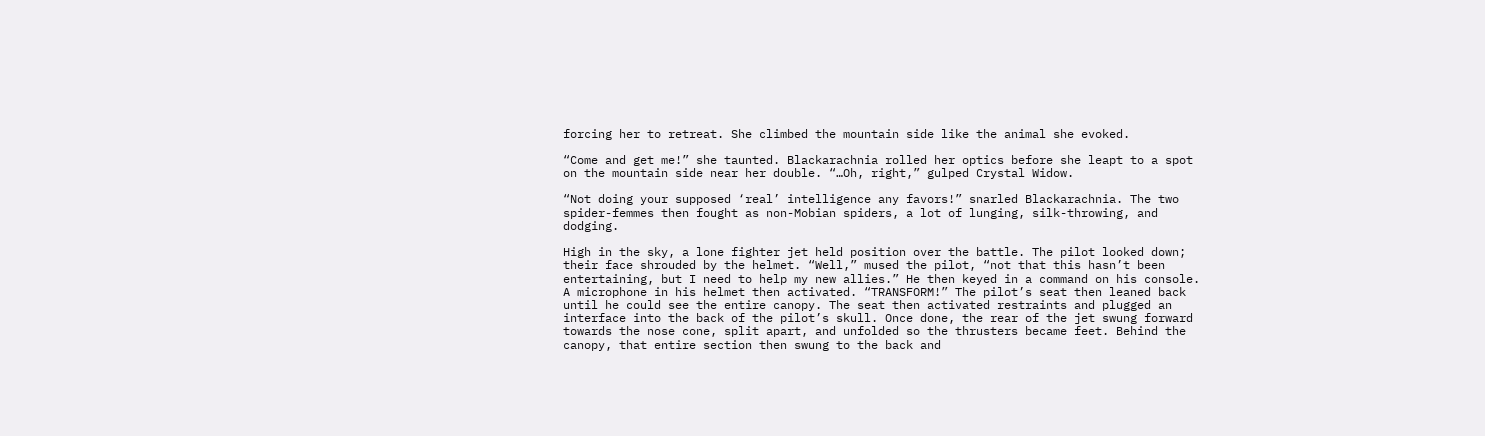forcing her to retreat. She climbed the mountain side like the animal she evoked.

“Come and get me!” she taunted. Blackarachnia rolled her optics before she leapt to a spot on the mountain side near her double. “…Oh, right,” gulped Crystal Widow.

“Not doing your supposed ‘real’ intelligence any favors!” snarled Blackarachnia. The two spider-femmes then fought as non-Mobian spiders, a lot of lunging, silk-throwing, and dodging.

High in the sky, a lone fighter jet held position over the battle. The pilot looked down; their face shrouded by the helmet. “Well,” mused the pilot, “not that this hasn’t been entertaining, but I need to help my new allies.” He then keyed in a command on his console. A microphone in his helmet then activated. “TRANSFORM!” The pilot’s seat then leaned back until he could see the entire canopy. The seat then activated restraints and plugged an interface into the back of the pilot’s skull. Once done, the rear of the jet swung forward towards the nose cone, split apart, and unfolded so the thrusters became feet. Behind the canopy, that entire section then swung to the back and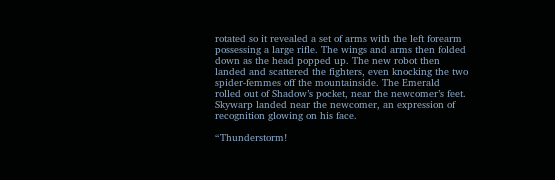rotated so it revealed a set of arms with the left forearm possessing a large rifle. The wings and arms then folded down as the head popped up. The new robot then landed and scattered the fighters, even knocking the two spider-femmes off the mountainside. The Emerald rolled out of Shadow’s pocket, near the newcomer’s feet. Skywarp landed near the newcomer, an expression of recognition glowing on his face.

“Thunderstorm!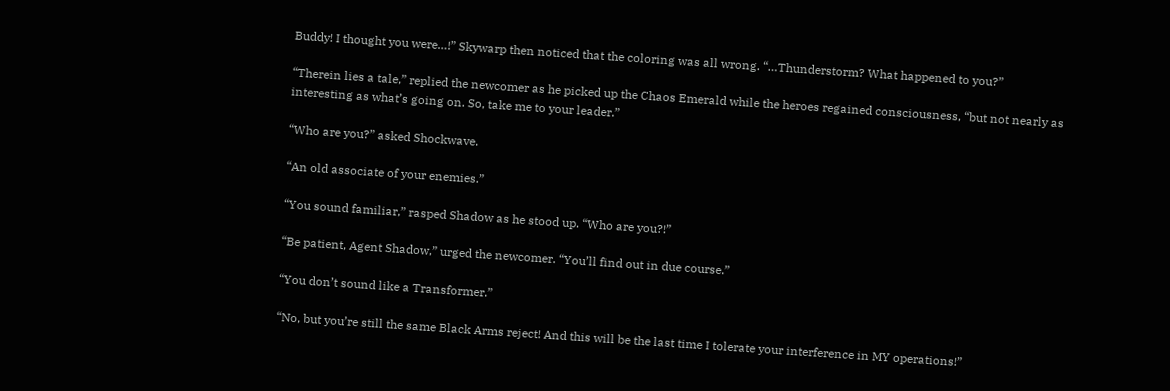Buddy! I thought you were…!” Skywarp then noticed that the coloring was all wrong. “…Thunderstorm? What happened to you?”

“Therein lies a tale,” replied the newcomer as he picked up the Chaos Emerald while the heroes regained consciousness, “but not nearly as interesting as what’s going on. So, take me to your leader.”

“Who are you?” asked Shockwave.

“An old associate of your enemies.”

“You sound familiar,” rasped Shadow as he stood up. “Who are you?!”

“Be patient, Agent Shadow,” urged the newcomer. “You’ll find out in due course.”

“You don’t sound like a Transformer.”

“No, but you’re still the same Black Arms reject! And this will be the last time I tolerate your interference in MY operations!”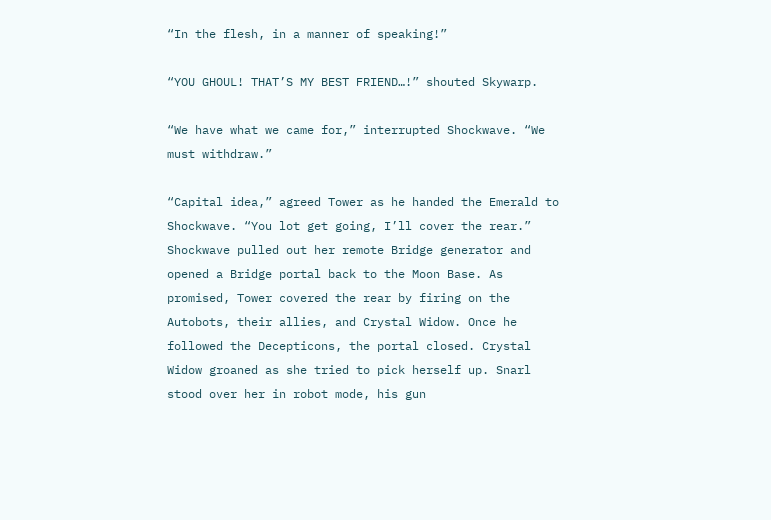“In the flesh, in a manner of speaking!”

“YOU GHOUL! THAT’S MY BEST FRIEND…!” shouted Skywarp.

“We have what we came for,” interrupted Shockwave. “We must withdraw.”

“Capital idea,” agreed Tower as he handed the Emerald to Shockwave. “You lot get going, I’ll cover the rear.” Shockwave pulled out her remote Bridge generator and opened a Bridge portal back to the Moon Base. As promised, Tower covered the rear by firing on the Autobots, their allies, and Crystal Widow. Once he followed the Decepticons, the portal closed. Crystal Widow groaned as she tried to pick herself up. Snarl stood over her in robot mode, his gun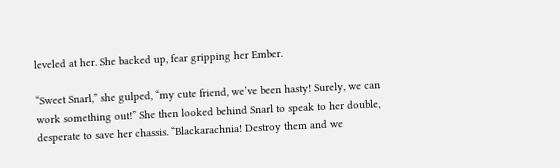leveled at her. She backed up, fear gripping her Ember.

“Sweet Snarl,” she gulped, “my cute friend, we’ve been hasty! Surely, we can work something out!” She then looked behind Snarl to speak to her double, desperate to save her chassis. “Blackarachnia! Destroy them and we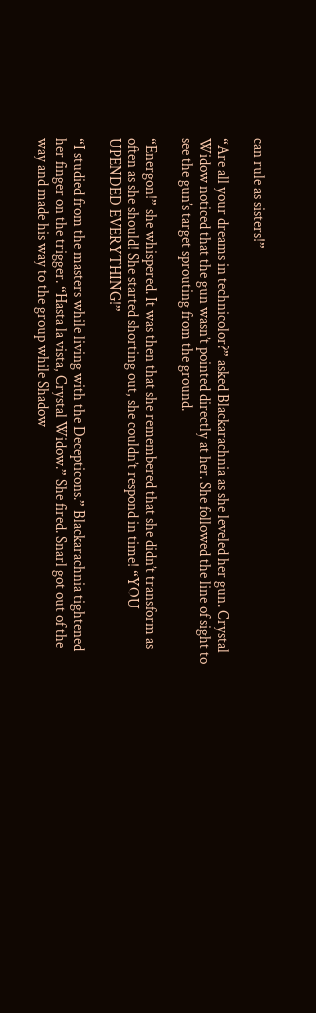can rule as sisters!”

“Are all your dreams in technicolor?” asked Blackarachnia as she leveled her gun. Crystal Widow noticed that the gun wasn’t pointed directly at her. She followed the line of sight to see the gun’s target sprouting from the ground.

“Energon!” she whispered. It was then that she remembered that she didn’t transform as often as she should! She started shorting out, she couldn’t respond in time! “YOU UPENDED EVERYTHING!”

“I studied from the masters while living with the Decepticons.” Blackarachnia tightened her finger on the trigger. “Hasta la vista, Crystal Widow.” She fired. Snarl got out of the way and made his way to the group while Shadow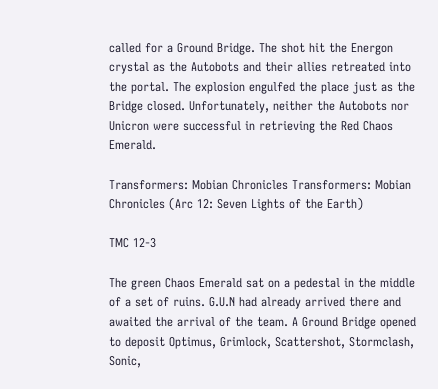called for a Ground Bridge. The shot hit the Energon crystal as the Autobots and their allies retreated into the portal. The explosion engulfed the place just as the Bridge closed. Unfortunately, neither the Autobots nor Unicron were successful in retrieving the Red Chaos Emerald.

Transformers: Mobian Chronicles Transformers: Mobian Chronicles (Arc 12: Seven Lights of the Earth)

TMC 12-3

The green Chaos Emerald sat on a pedestal in the middle of a set of ruins. G.U.N had already arrived there and awaited the arrival of the team. A Ground Bridge opened to deposit Optimus, Grimlock, Scattershot, Stormclash, Sonic,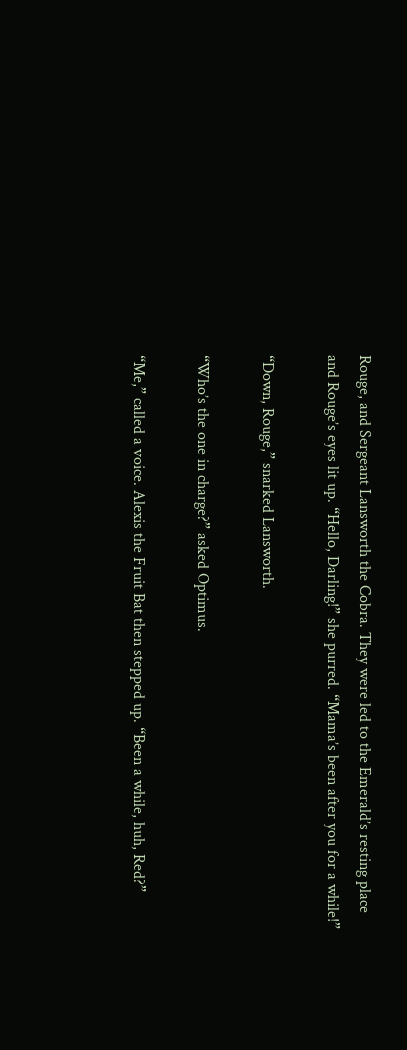Rouge, and Sergeant Lansworth the Cobra. They were led to the Emerald’s resting place and Rouge’s eyes lit up. “Hello, Darling!” she purred. “Mama’s been after you for a while!”

“Down, Rouge,” snarked Lansworth.

“Who’s the one in charge?” asked Optimus.

“Me,” called a voice. Alexis the Fruit Bat then stepped up. “Been a while, huh, Red?”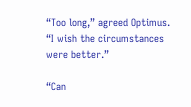“Too long,” agreed Optimus. “I wish the circumstances were better.”

“Can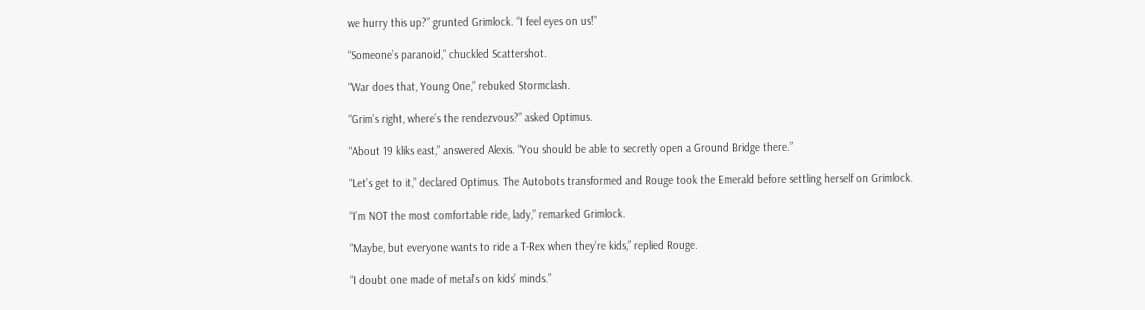we hurry this up?” grunted Grimlock. “I feel eyes on us!”

“Someone’s paranoid,” chuckled Scattershot.

“War does that, Young One,” rebuked Stormclash.

“Grim’s right, where’s the rendezvous?” asked Optimus.

“About 19 kliks east,” answered Alexis. “You should be able to secretly open a Ground Bridge there.”

“Let’s get to it,” declared Optimus. The Autobots transformed and Rouge took the Emerald before settling herself on Grimlock.

“I’m NOT the most comfortable ride, lady,” remarked Grimlock.

“Maybe, but everyone wants to ride a T-Rex when they’re kids,” replied Rouge.

“I doubt one made of metal’s on kids’ minds.”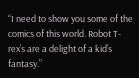“I need to show you some of the comics of this world. Robot T-rex’s are a delight of a kid’s fantasy.”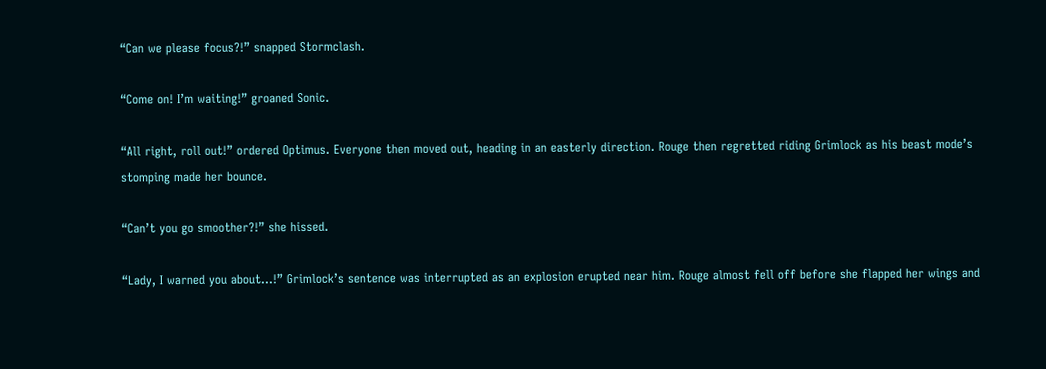“Can we please focus?!” snapped Stormclash.

“Come on! I’m waiting!” groaned Sonic.

“All right, roll out!” ordered Optimus. Everyone then moved out, heading in an easterly direction. Rouge then regretted riding Grimlock as his beast mode’s stomping made her bounce.

“Can’t you go smoother?!” she hissed.

“Lady, I warned you about…!” Grimlock’s sentence was interrupted as an explosion erupted near him. Rouge almost fell off before she flapped her wings and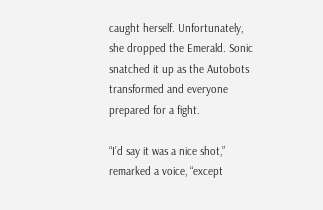caught herself. Unfortunately, she dropped the Emerald. Sonic snatched it up as the Autobots transformed and everyone prepared for a fight.

“I’d say it was a nice shot,” remarked a voice, “except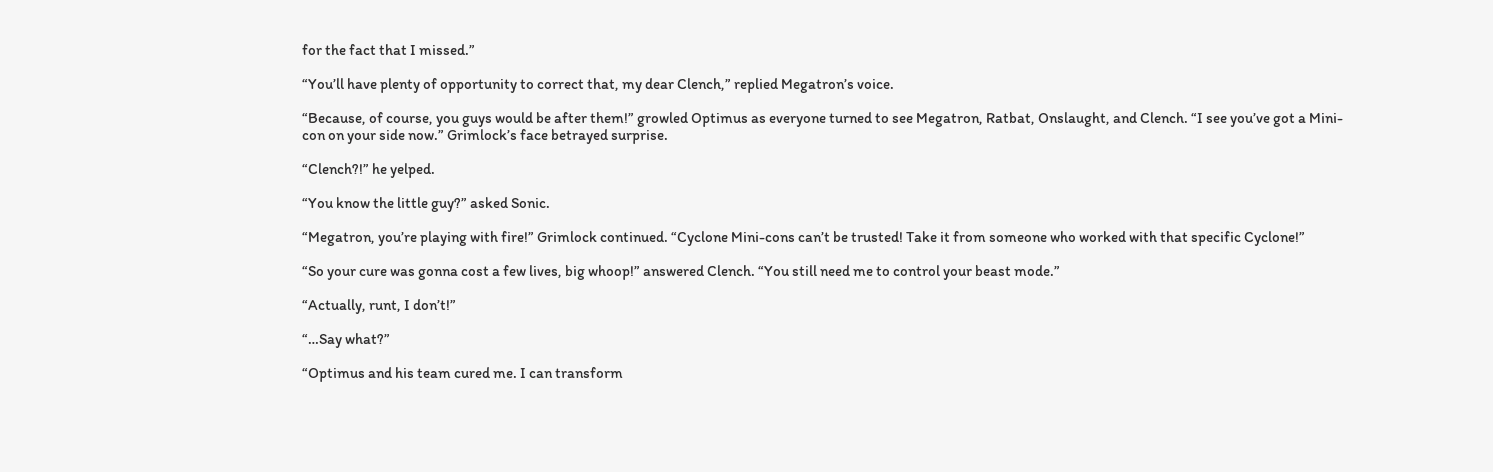for the fact that I missed.”

“You’ll have plenty of opportunity to correct that, my dear Clench,” replied Megatron’s voice.

“Because, of course, you guys would be after them!” growled Optimus as everyone turned to see Megatron, Ratbat, Onslaught, and Clench. “I see you’ve got a Mini-con on your side now.” Grimlock’s face betrayed surprise.

“Clench?!” he yelped.

“You know the little guy?” asked Sonic.

“Megatron, you’re playing with fire!” Grimlock continued. “Cyclone Mini-cons can’t be trusted! Take it from someone who worked with that specific Cyclone!”

“So your cure was gonna cost a few lives, big whoop!” answered Clench. “You still need me to control your beast mode.”

“Actually, runt, I don’t!”

“…Say what?”

“Optimus and his team cured me. I can transform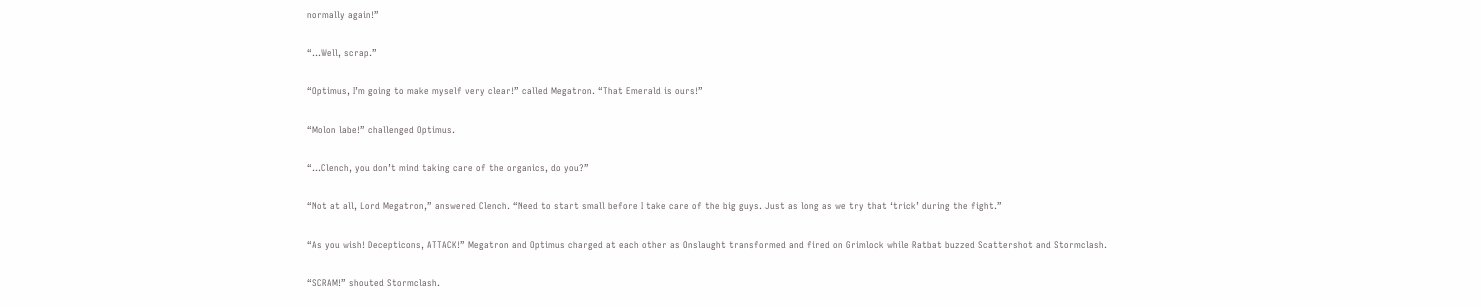normally again!”

“…Well, scrap.”

“Optimus, I’m going to make myself very clear!” called Megatron. “That Emerald is ours!”

“Molon labe!” challenged Optimus.

“…Clench, you don’t mind taking care of the organics, do you?”

“Not at all, Lord Megatron,” answered Clench. “Need to start small before I take care of the big guys. Just as long as we try that ‘trick’ during the fight.”

“As you wish! Decepticons, ATTACK!” Megatron and Optimus charged at each other as Onslaught transformed and fired on Grimlock while Ratbat buzzed Scattershot and Stormclash.

“SCRAM!” shouted Stormclash.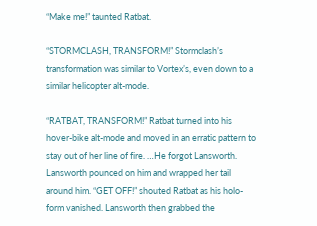“Make me!” taunted Ratbat.

“STORMCLASH, TRANSFORM!” Stormclash’s transformation was similar to Vortex’s, even down to a similar helicopter alt-mode.

“RATBAT, TRANSFORM!” Ratbat turned into his hover-bike alt-mode and moved in an erratic pattern to stay out of her line of fire. …He forgot Lansworth. Lansworth pounced on him and wrapped her tail around him. “GET OFF!” shouted Ratbat as his holo-form vanished. Lansworth then grabbed the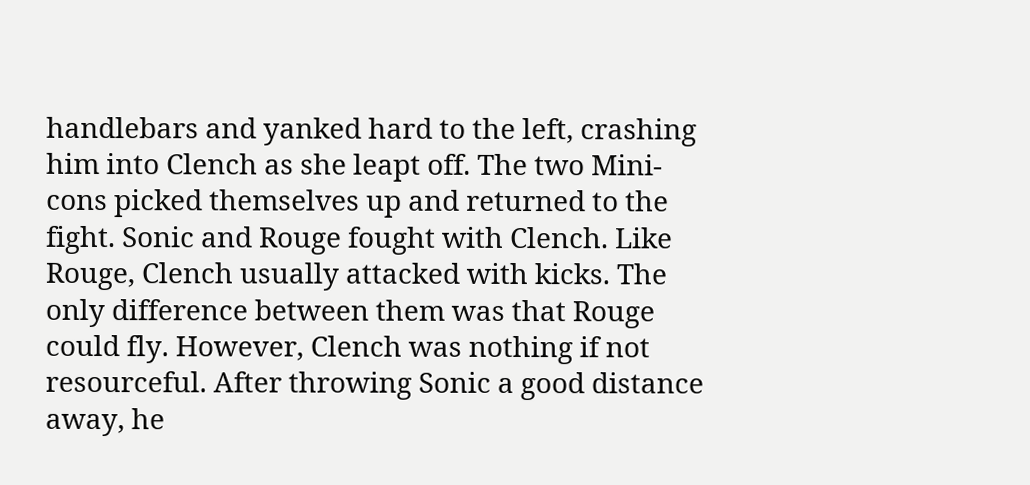handlebars and yanked hard to the left, crashing him into Clench as she leapt off. The two Mini-cons picked themselves up and returned to the fight. Sonic and Rouge fought with Clench. Like Rouge, Clench usually attacked with kicks. The only difference between them was that Rouge could fly. However, Clench was nothing if not resourceful. After throwing Sonic a good distance away, he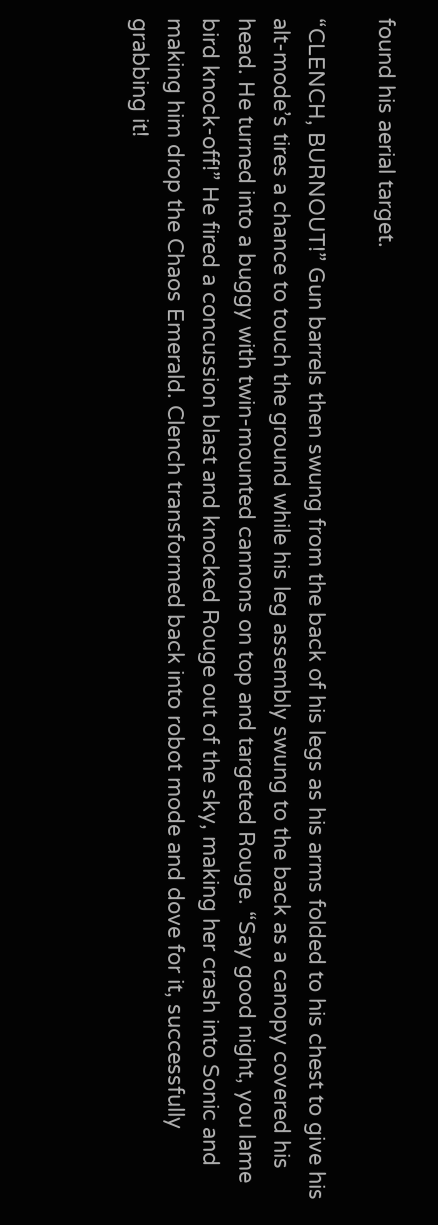found his aerial target.

“CLENCH, BURNOUT!” Gun barrels then swung from the back of his legs as his arms folded to his chest to give his alt-mode’s tires a chance to touch the ground while his leg assembly swung to the back as a canopy covered his head. He turned into a buggy with twin-mounted cannons on top and targeted Rouge. “Say good night, you lame bird knock-off!” He fired a concussion blast and knocked Rouge out of the sky, making her crash into Sonic and making him drop the Chaos Emerald. Clench transformed back into robot mode and dove for it, successfully grabbing it!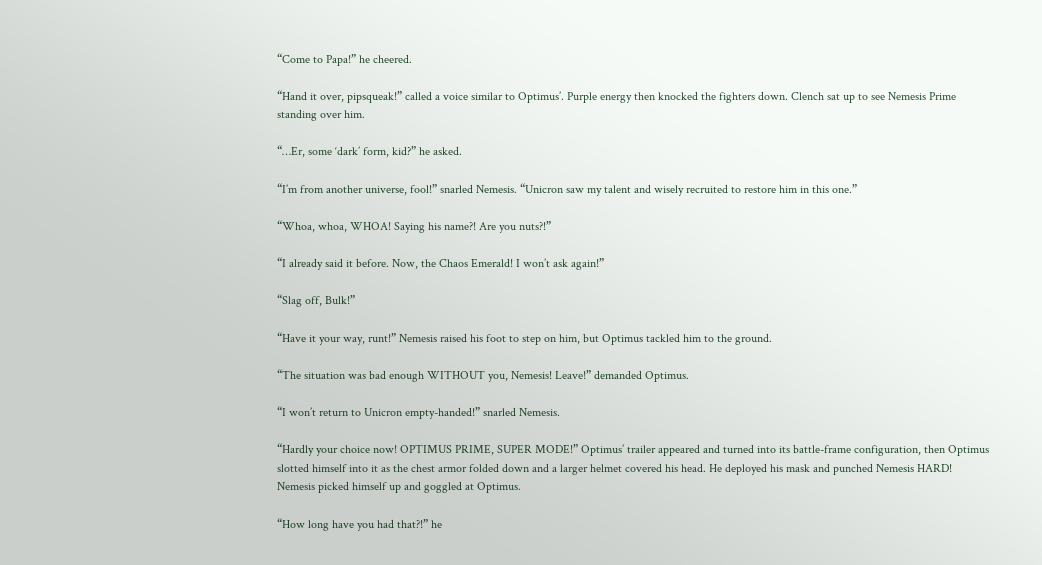“Come to Papa!” he cheered.

“Hand it over, pipsqueak!” called a voice similar to Optimus’. Purple energy then knocked the fighters down. Clench sat up to see Nemesis Prime standing over him.

“…Er, some ‘dark’ form, kid?” he asked.

“I’m from another universe, fool!” snarled Nemesis. “Unicron saw my talent and wisely recruited to restore him in this one.”

“Whoa, whoa, WHOA! Saying his name?! Are you nuts?!”

“I already said it before. Now, the Chaos Emerald! I won’t ask again!”

“Slag off, Bulk!”

“Have it your way, runt!” Nemesis raised his foot to step on him, but Optimus tackled him to the ground.

“The situation was bad enough WITHOUT you, Nemesis! Leave!” demanded Optimus.

“I won’t return to Unicron empty-handed!” snarled Nemesis.

“Hardly your choice now! OPTIMUS PRIME, SUPER MODE!” Optimus’ trailer appeared and turned into its battle-frame configuration, then Optimus slotted himself into it as the chest armor folded down and a larger helmet covered his head. He deployed his mask and punched Nemesis HARD! Nemesis picked himself up and goggled at Optimus.

“How long have you had that?!” he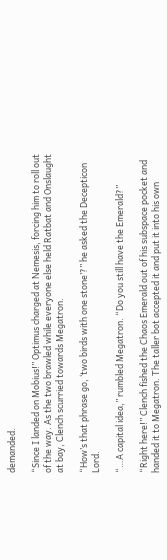demanded.

“Since I landed on Mobius!” Optimus charged at Nemesis, forcing him to roll out of the way. As the two brawled while everyone else held Ratbat and Onslaught at bay, Clench scurried towards Megatron.

“How’s that phrase go, ‘two birds with one stone’?” he asked the Decepticon Lord.

“…A capital idea,” rumbled Megatron. “Do you still have the Emerald?”

“Right here!” Clench fished the Chaos Emerald out of his subspace pocket and handed it to Megatron. The taller bot accepted it and put it into his own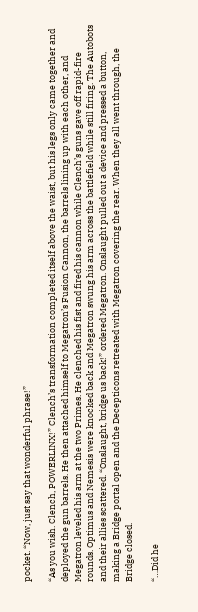pocket. “Now, just say that wonderful phrase!”

“As you wish. Clench, POWERLINX!” Clench’s transformation completed itself above the waist, but his legs only came together and deployed the gun barrels. He then attached himself to Megatron’s Fusion Cannon, the barrels lining up with each other, and Megatron leveled his arm at the two Primes. He clenched his fist and fired his cannon while Clench’s guns gave off rapid-fire rounds. Optimus and Nemesis were knocked back and Megatron swung his arm across the battlefield while still firing. The Autobots and their allies scattered. “Onslaught, bridge us back!” ordered Megatron. Onslaught pulled out a device and pressed a button, making a Bridge portal open and the Decepticons retreated with Megatron covering the rear. When they all went through, the Bridge closed.

“…Did he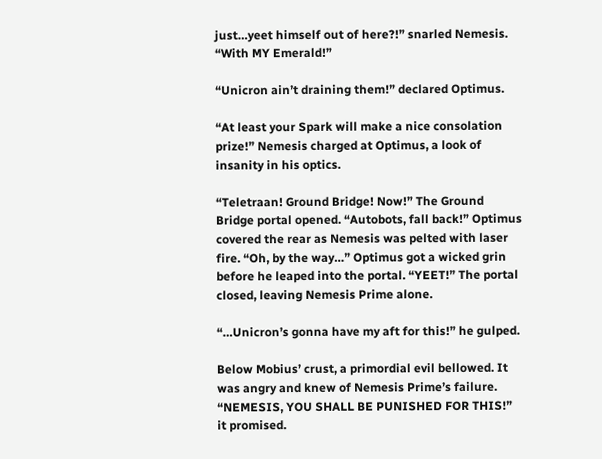just…yeet himself out of here?!” snarled Nemesis. “With MY Emerald!”

“Unicron ain’t draining them!” declared Optimus.

“At least your Spark will make a nice consolation prize!” Nemesis charged at Optimus, a look of insanity in his optics.

“Teletraan! Ground Bridge! Now!” The Ground Bridge portal opened. “Autobots, fall back!” Optimus covered the rear as Nemesis was pelted with laser fire. “Oh, by the way…” Optimus got a wicked grin before he leaped into the portal. “YEET!” The portal closed, leaving Nemesis Prime alone.

“…Unicron’s gonna have my aft for this!” he gulped.

Below Mobius’ crust, a primordial evil bellowed. It was angry and knew of Nemesis Prime’s failure. “NEMESIS, YOU SHALL BE PUNISHED FOR THIS!” it promised.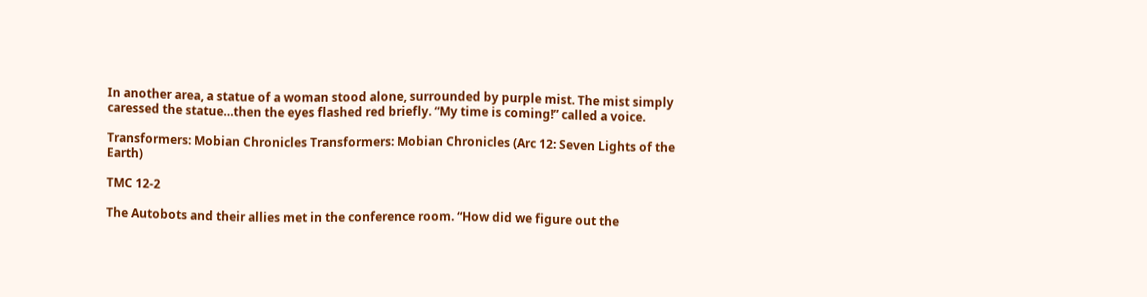In another area, a statue of a woman stood alone, surrounded by purple mist. The mist simply caressed the statue…then the eyes flashed red briefly. “My time is coming!” called a voice.

Transformers: Mobian Chronicles Transformers: Mobian Chronicles (Arc 12: Seven Lights of the Earth)

TMC 12-2

The Autobots and their allies met in the conference room. “How did we figure out the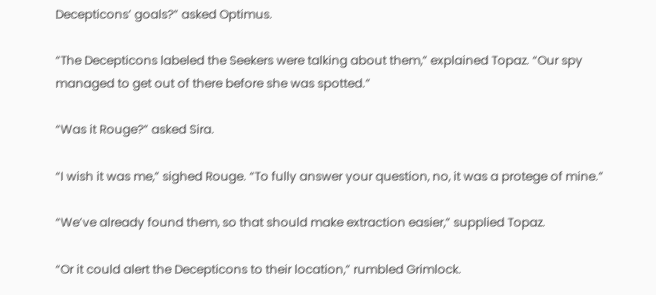Decepticons’ goals?” asked Optimus.

“The Decepticons labeled the Seekers were talking about them,” explained Topaz. “Our spy managed to get out of there before she was spotted.”

“Was it Rouge?” asked Sira.

“I wish it was me,” sighed Rouge. “To fully answer your question, no, it was a protege of mine.”

“We’ve already found them, so that should make extraction easier,” supplied Topaz.

“Or it could alert the Decepticons to their location,” rumbled Grimlock.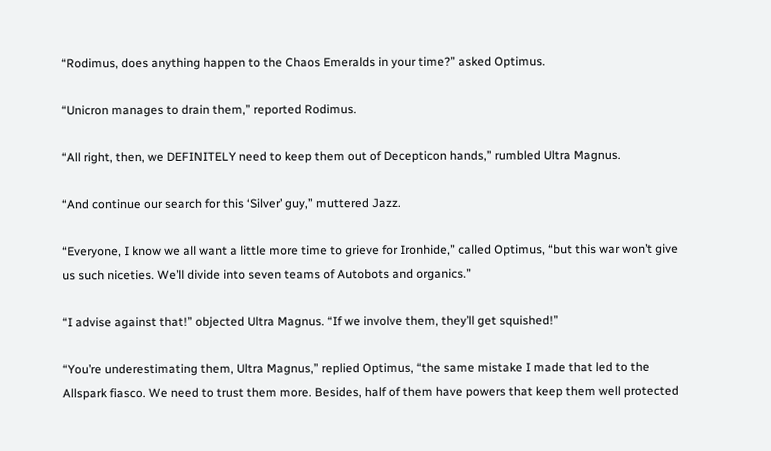“Rodimus, does anything happen to the Chaos Emeralds in your time?” asked Optimus.

“Unicron manages to drain them,” reported Rodimus.

“All right, then, we DEFINITELY need to keep them out of Decepticon hands,” rumbled Ultra Magnus.

“And continue our search for this ‘Silver’ guy,” muttered Jazz.

“Everyone, I know we all want a little more time to grieve for Ironhide,” called Optimus, “but this war won’t give us such niceties. We’ll divide into seven teams of Autobots and organics.”

“I advise against that!” objected Ultra Magnus. “If we involve them, they’ll get squished!”

“You’re underestimating them, Ultra Magnus,” replied Optimus, “the same mistake I made that led to the Allspark fiasco. We need to trust them more. Besides, half of them have powers that keep them well protected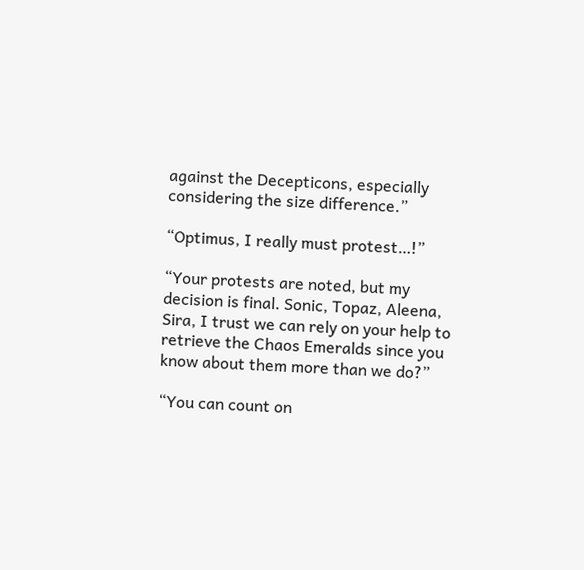against the Decepticons, especially considering the size difference.”

“Optimus, I really must protest…!”

“Your protests are noted, but my decision is final. Sonic, Topaz, Aleena, Sira, I trust we can rely on your help to retrieve the Chaos Emeralds since you know about them more than we do?”

“You can count on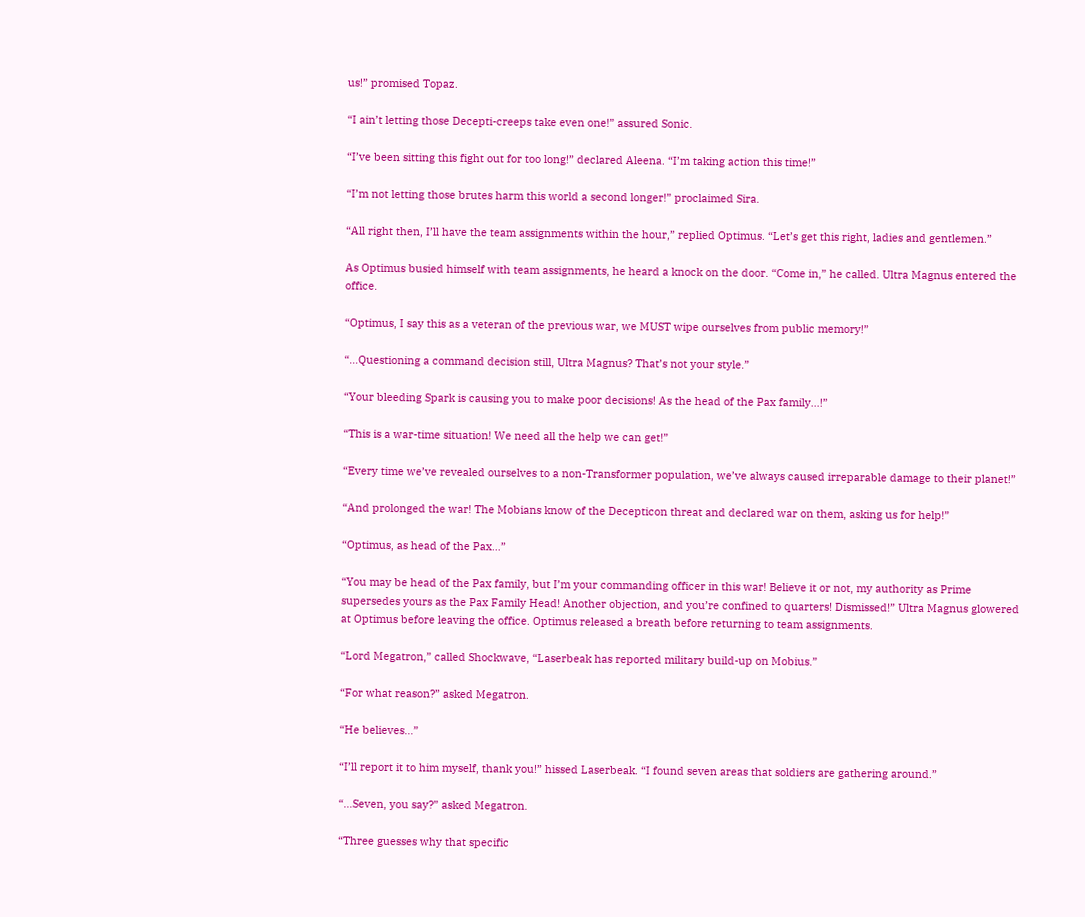us!” promised Topaz.

“I ain’t letting those Decepti-creeps take even one!” assured Sonic.

“I’ve been sitting this fight out for too long!” declared Aleena. “I’m taking action this time!”

“I’m not letting those brutes harm this world a second longer!” proclaimed Sira.

“All right then, I’ll have the team assignments within the hour,” replied Optimus. “Let’s get this right, ladies and gentlemen.”

As Optimus busied himself with team assignments, he heard a knock on the door. “Come in,” he called. Ultra Magnus entered the office.

“Optimus, I say this as a veteran of the previous war, we MUST wipe ourselves from public memory!”

“…Questioning a command decision still, Ultra Magnus? That’s not your style.”

“Your bleeding Spark is causing you to make poor decisions! As the head of the Pax family…!”

“This is a war-time situation! We need all the help we can get!”

“Every time we’ve revealed ourselves to a non-Transformer population, we’ve always caused irreparable damage to their planet!”

“And prolonged the war! The Mobians know of the Decepticon threat and declared war on them, asking us for help!”

“Optimus, as head of the Pax…”

“You may be head of the Pax family, but I’m your commanding officer in this war! Believe it or not, my authority as Prime supersedes yours as the Pax Family Head! Another objection, and you’re confined to quarters! Dismissed!” Ultra Magnus glowered at Optimus before leaving the office. Optimus released a breath before returning to team assignments.

“Lord Megatron,” called Shockwave, “Laserbeak has reported military build-up on Mobius.”

“For what reason?” asked Megatron.

“He believes…”

“I’ll report it to him myself, thank you!” hissed Laserbeak. “I found seven areas that soldiers are gathering around.”

“…Seven, you say?” asked Megatron.

“Three guesses why that specific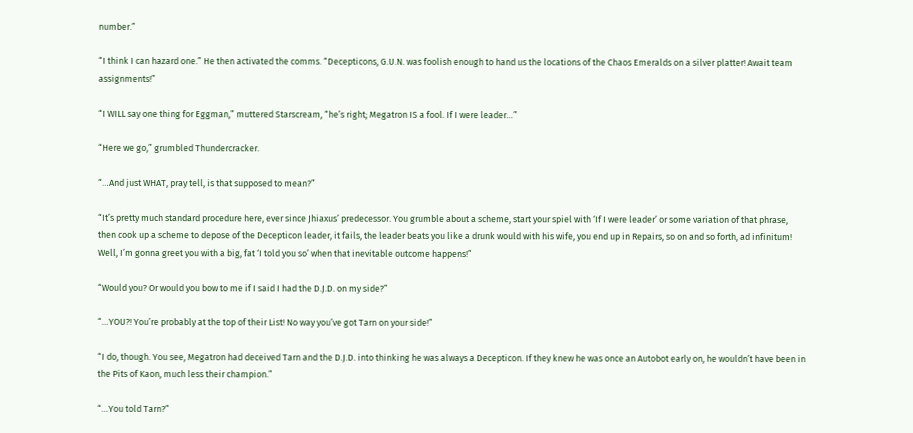number.”

“I think I can hazard one.” He then activated the comms. “Decepticons, G.U.N. was foolish enough to hand us the locations of the Chaos Emeralds on a silver platter! Await team assignments!”

“I WILL say one thing for Eggman,” muttered Starscream, “he’s right; Megatron IS a fool. If I were leader…”

“Here we go,” grumbled Thundercracker.

“…And just WHAT, pray tell, is that supposed to mean?”

“It’s pretty much standard procedure here, ever since Jhiaxus’ predecessor. You grumble about a scheme, start your spiel with ‘If I were leader’ or some variation of that phrase, then cook up a scheme to depose of the Decepticon leader, it fails, the leader beats you like a drunk would with his wife, you end up in Repairs, so on and so forth, ad infinitum! Well, I’m gonna greet you with a big, fat ‘I told you so’ when that inevitable outcome happens!”

“Would you? Or would you bow to me if I said I had the D.J.D. on my side?”

“…YOU?! You’re probably at the top of their List! No way you’ve got Tarn on your side!”

“I do, though. You see, Megatron had deceived Tarn and the D.J.D. into thinking he was always a Decepticon. If they knew he was once an Autobot early on, he wouldn’t have been in the Pits of Kaon, much less their champion.”

“…You told Tarn?”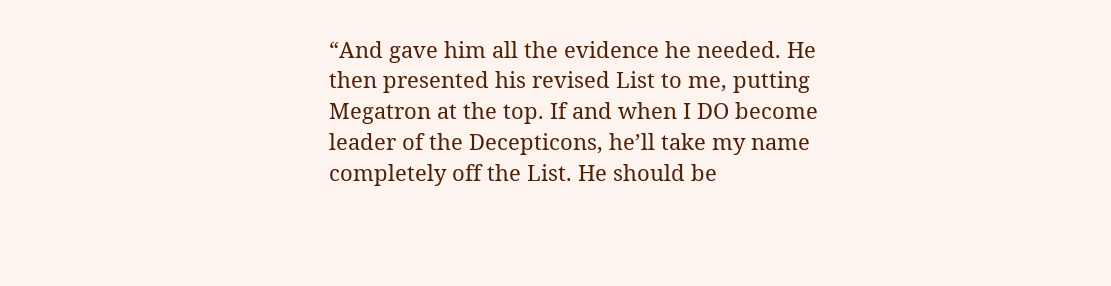“And gave him all the evidence he needed. He then presented his revised List to me, putting Megatron at the top. If and when I DO become leader of the Decepticons, he’ll take my name completely off the List. He should be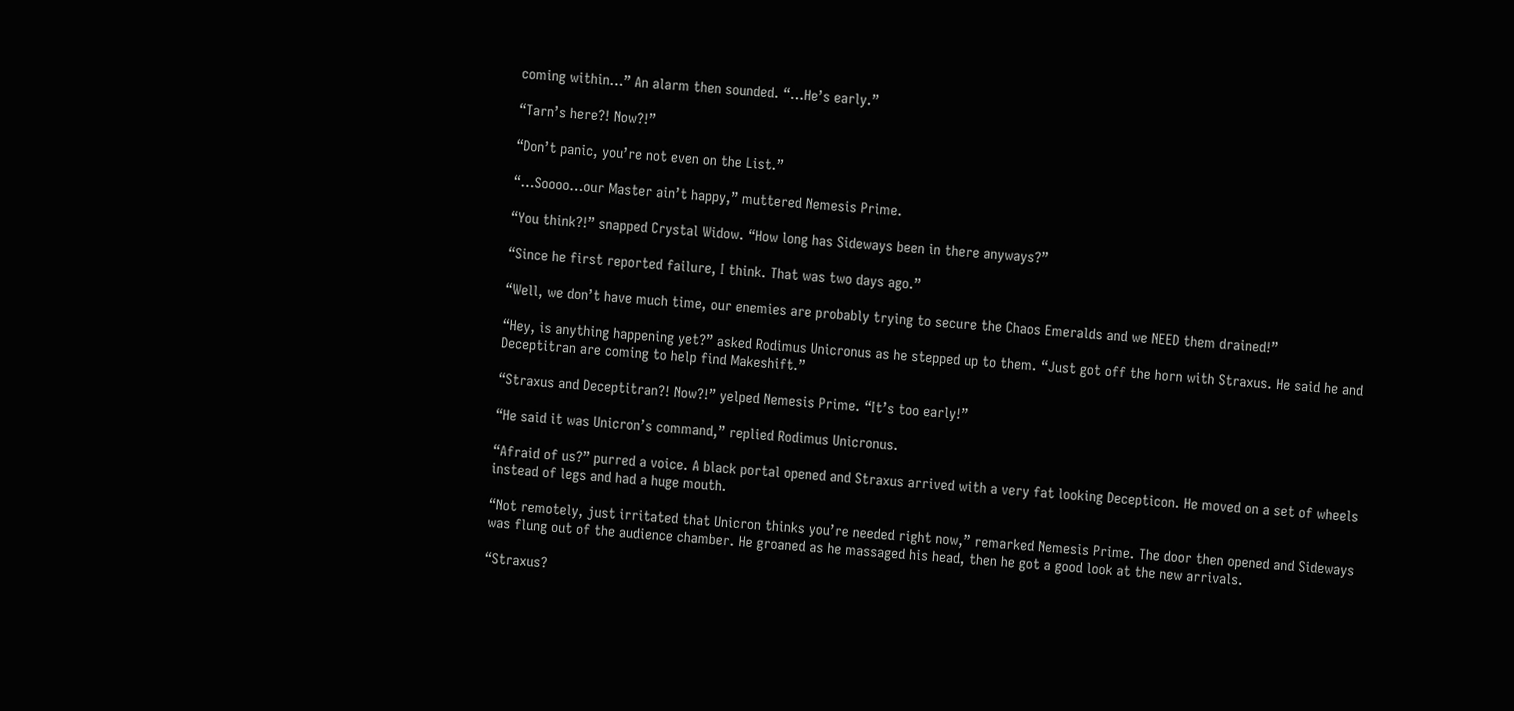coming within…” An alarm then sounded. “…He’s early.”

“Tarn’s here?! Now?!”

“Don’t panic, you’re not even on the List.”

“…Soooo…our Master ain’t happy,” muttered Nemesis Prime.

“You think?!” snapped Crystal Widow. “How long has Sideways been in there anyways?”

“Since he first reported failure, I think. That was two days ago.”

“Well, we don’t have much time, our enemies are probably trying to secure the Chaos Emeralds and we NEED them drained!”

“Hey, is anything happening yet?” asked Rodimus Unicronus as he stepped up to them. “Just got off the horn with Straxus. He said he and Deceptitran are coming to help find Makeshift.”

“Straxus and Deceptitran?! Now?!” yelped Nemesis Prime. “It’s too early!”

“He said it was Unicron’s command,” replied Rodimus Unicronus.

“Afraid of us?” purred a voice. A black portal opened and Straxus arrived with a very fat looking Decepticon. He moved on a set of wheels instead of legs and had a huge mouth.

“Not remotely, just irritated that Unicron thinks you’re needed right now,” remarked Nemesis Prime. The door then opened and Sideways was flung out of the audience chamber. He groaned as he massaged his head, then he got a good look at the new arrivals.

“Straxus?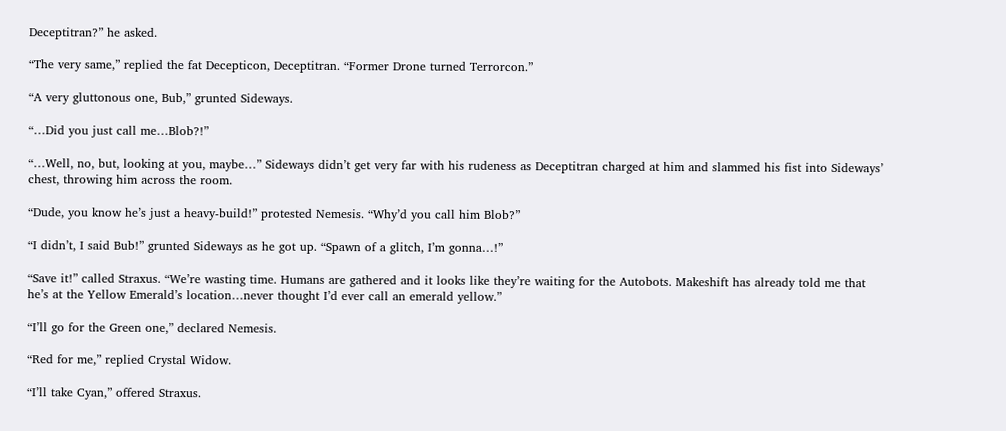Deceptitran?” he asked.

“The very same,” replied the fat Decepticon, Deceptitran. “Former Drone turned Terrorcon.”

“A very gluttonous one, Bub,” grunted Sideways.

“…Did you just call me…Blob?!”

“…Well, no, but, looking at you, maybe…” Sideways didn’t get very far with his rudeness as Deceptitran charged at him and slammed his fist into Sideways’ chest, throwing him across the room.

“Dude, you know he’s just a heavy-build!” protested Nemesis. “Why’d you call him Blob?”

“I didn’t, I said Bub!” grunted Sideways as he got up. “Spawn of a glitch, I’m gonna…!”

“Save it!” called Straxus. “We’re wasting time. Humans are gathered and it looks like they’re waiting for the Autobots. Makeshift has already told me that he’s at the Yellow Emerald’s location…never thought I’d ever call an emerald yellow.”

“I’ll go for the Green one,” declared Nemesis.

“Red for me,” replied Crystal Widow.

“I’ll take Cyan,” offered Straxus.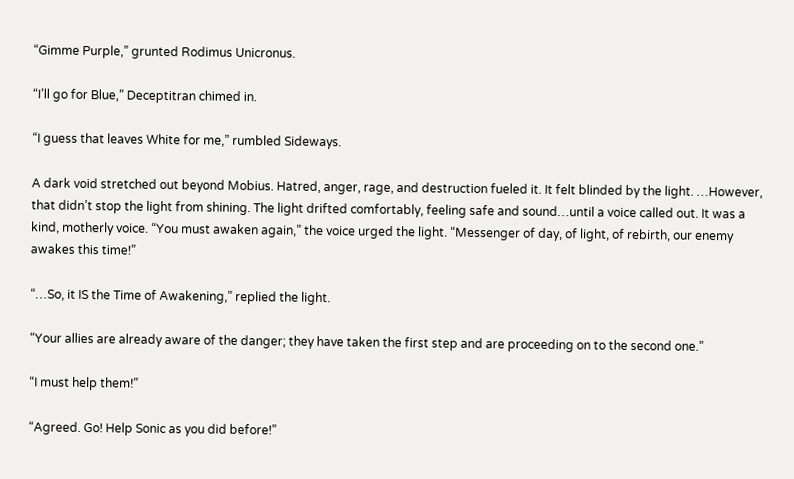“Gimme Purple,” grunted Rodimus Unicronus.

“I’ll go for Blue,” Deceptitran chimed in.

“I guess that leaves White for me,” rumbled Sideways.

A dark void stretched out beyond Mobius. Hatred, anger, rage, and destruction fueled it. It felt blinded by the light. …However, that didn’t stop the light from shining. The light drifted comfortably, feeling safe and sound…until a voice called out. It was a kind, motherly voice. “You must awaken again,” the voice urged the light. “Messenger of day, of light, of rebirth, our enemy awakes this time!”

“…So, it IS the Time of Awakening,” replied the light.

“Your allies are already aware of the danger; they have taken the first step and are proceeding on to the second one.”

“I must help them!”

“Agreed. Go! Help Sonic as you did before!”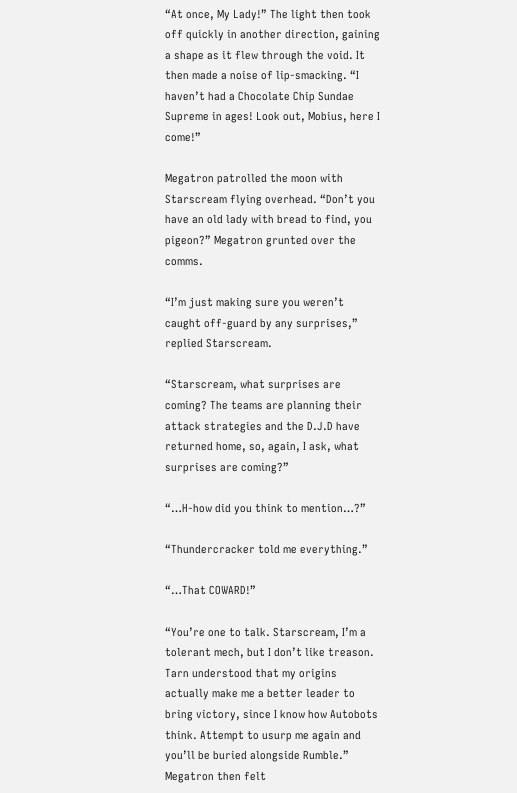“At once, My Lady!” The light then took off quickly in another direction, gaining a shape as it flew through the void. It then made a noise of lip-smacking. “I haven’t had a Chocolate Chip Sundae Supreme in ages! Look out, Mobius, here I come!”

Megatron patrolled the moon with Starscream flying overhead. “Don’t you have an old lady with bread to find, you pigeon?” Megatron grunted over the comms.

“I’m just making sure you weren’t caught off-guard by any surprises,” replied Starscream.

“Starscream, what surprises are coming? The teams are planning their attack strategies and the D.J.D have returned home, so, again, I ask, what surprises are coming?”

“…H-how did you think to mention…?”

“Thundercracker told me everything.”

“…That COWARD!”

“You’re one to talk. Starscream, I’m a tolerant mech, but I don’t like treason. Tarn understood that my origins actually make me a better leader to bring victory, since I know how Autobots think. Attempt to usurp me again and you’ll be buried alongside Rumble.” Megatron then felt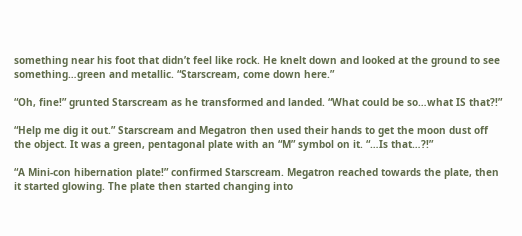something near his foot that didn’t feel like rock. He knelt down and looked at the ground to see something…green and metallic. “Starscream, come down here.”

“Oh, fine!” grunted Starscream as he transformed and landed. “What could be so…what IS that?!”

“Help me dig it out.” Starscream and Megatron then used their hands to get the moon dust off the object. It was a green, pentagonal plate with an “M” symbol on it. “…Is that…?!”

“A Mini-con hibernation plate!” confirmed Starscream. Megatron reached towards the plate, then it started glowing. The plate then started changing into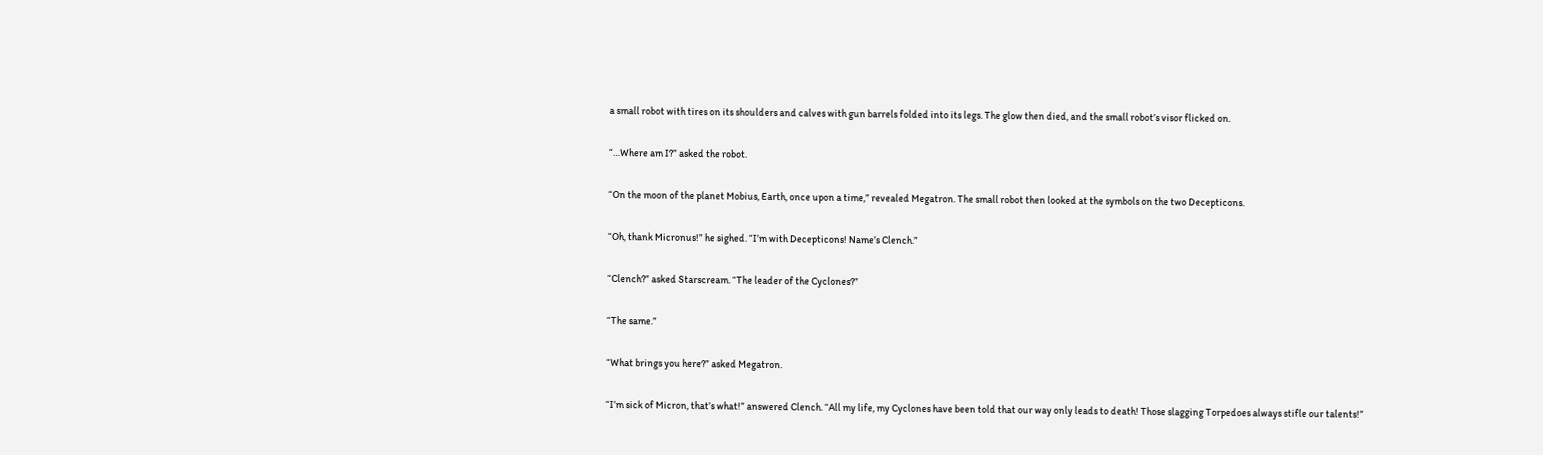a small robot with tires on its shoulders and calves with gun barrels folded into its legs. The glow then died, and the small robot’s visor flicked on.

“…Where am I?” asked the robot.

“On the moon of the planet Mobius, Earth, once upon a time,” revealed Megatron. The small robot then looked at the symbols on the two Decepticons.

“Oh, thank Micronus!” he sighed. “I’m with Decepticons! Name’s Clench.”

“Clench?” asked Starscream. “The leader of the Cyclones?”

“The same.”

“What brings you here?” asked Megatron.

“I’m sick of Micron, that’s what!” answered Clench. “All my life, my Cyclones have been told that our way only leads to death! Those slagging Torpedoes always stifle our talents!”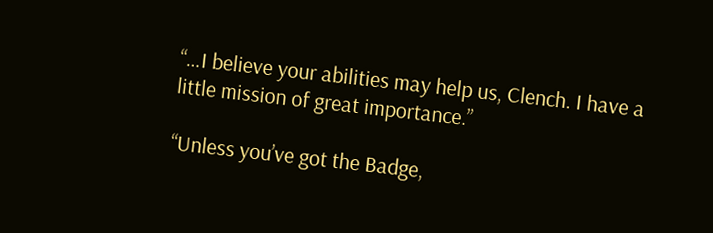“…I believe your abilities may help us, Clench. I have a little mission of great importance.”

“Unless you’ve got the Badge,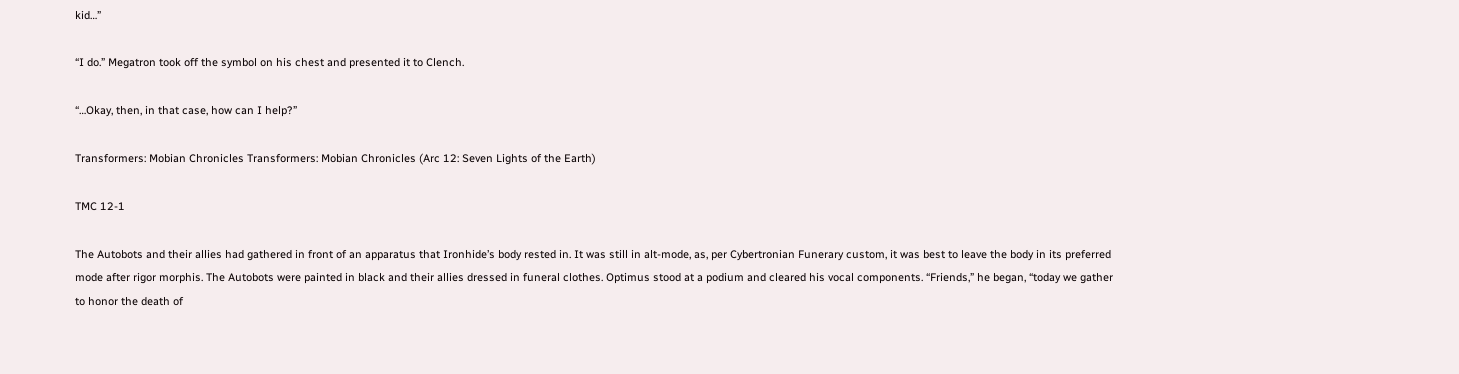kid…”

“I do.” Megatron took off the symbol on his chest and presented it to Clench.

“…Okay, then, in that case, how can I help?”

Transformers: Mobian Chronicles Transformers: Mobian Chronicles (Arc 12: Seven Lights of the Earth)

TMC 12-1

The Autobots and their allies had gathered in front of an apparatus that Ironhide’s body rested in. It was still in alt-mode, as, per Cybertronian Funerary custom, it was best to leave the body in its preferred mode after rigor morphis. The Autobots were painted in black and their allies dressed in funeral clothes. Optimus stood at a podium and cleared his vocal components. “Friends,” he began, “today we gather to honor the death of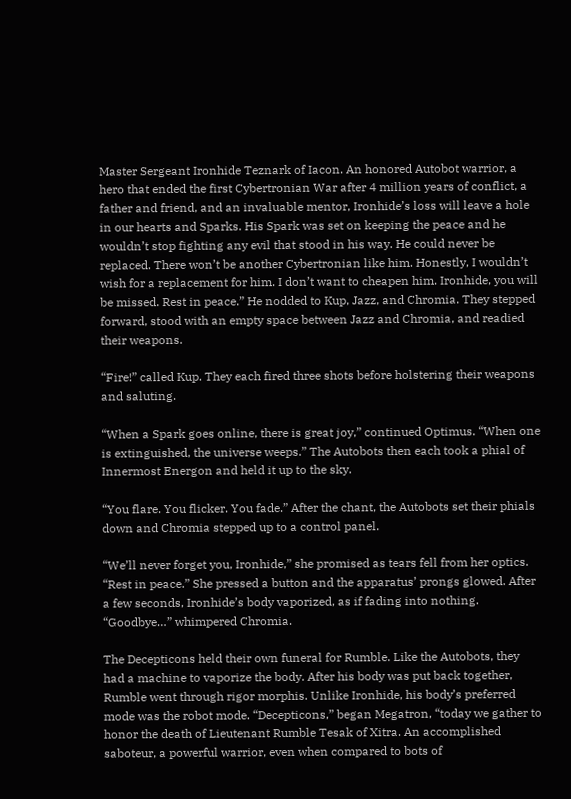Master Sergeant Ironhide Teznark of Iacon. An honored Autobot warrior, a hero that ended the first Cybertronian War after 4 million years of conflict, a father and friend, and an invaluable mentor, Ironhide’s loss will leave a hole in our hearts and Sparks. His Spark was set on keeping the peace and he wouldn’t stop fighting any evil that stood in his way. He could never be replaced. There won’t be another Cybertronian like him. Honestly, I wouldn’t wish for a replacement for him. I don’t want to cheapen him. Ironhide, you will be missed. Rest in peace.” He nodded to Kup, Jazz, and Chromia. They stepped forward, stood with an empty space between Jazz and Chromia, and readied their weapons.

“Fire!” called Kup. They each fired three shots before holstering their weapons and saluting.

“When a Spark goes online, there is great joy,” continued Optimus. “When one is extinguished, the universe weeps.” The Autobots then each took a phial of Innermost Energon and held it up to the sky.

“You flare. You flicker. You fade.” After the chant, the Autobots set their phials down and Chromia stepped up to a control panel.

“We’ll never forget you, Ironhide,” she promised as tears fell from her optics. “Rest in peace.” She pressed a button and the apparatus’ prongs glowed. After a few seconds, Ironhide’s body vaporized, as if fading into nothing. “Goodbye…” whimpered Chromia.

The Decepticons held their own funeral for Rumble. Like the Autobots, they had a machine to vaporize the body. After his body was put back together, Rumble went through rigor morphis. Unlike Ironhide, his body’s preferred mode was the robot mode. “Decepticons,” began Megatron, “today we gather to honor the death of Lieutenant Rumble Tesak of Xitra. An accomplished saboteur, a powerful warrior, even when compared to bots of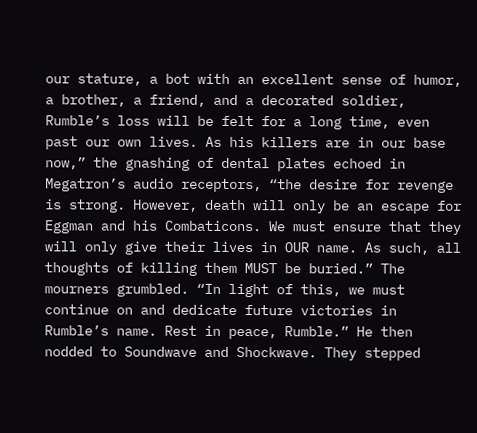our stature, a bot with an excellent sense of humor, a brother, a friend, and a decorated soldier, Rumble’s loss will be felt for a long time, even past our own lives. As his killers are in our base now,” the gnashing of dental plates echoed in Megatron’s audio receptors, “the desire for revenge is strong. However, death will only be an escape for Eggman and his Combaticons. We must ensure that they will only give their lives in OUR name. As such, all thoughts of killing them MUST be buried.” The mourners grumbled. “In light of this, we must continue on and dedicate future victories in Rumble’s name. Rest in peace, Rumble.” He then nodded to Soundwave and Shockwave. They stepped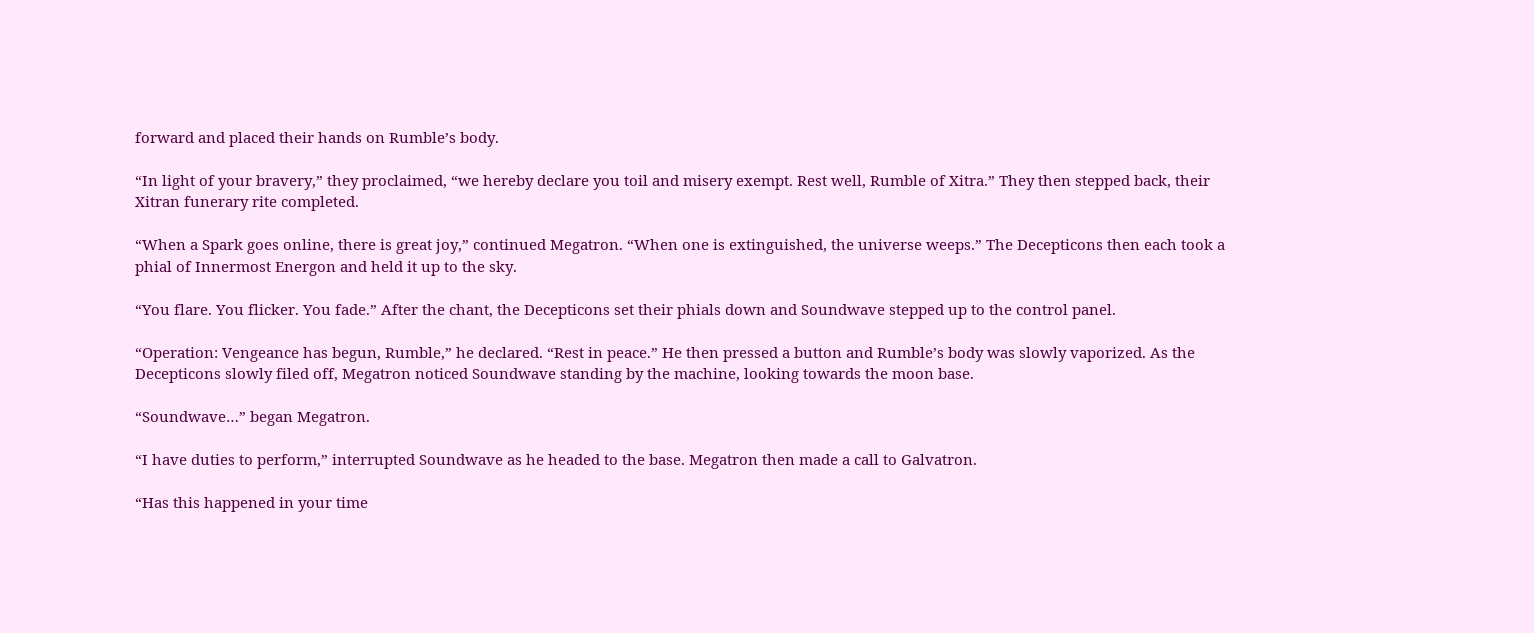forward and placed their hands on Rumble’s body.

“In light of your bravery,” they proclaimed, “we hereby declare you toil and misery exempt. Rest well, Rumble of Xitra.” They then stepped back, their Xitran funerary rite completed.

“When a Spark goes online, there is great joy,” continued Megatron. “When one is extinguished, the universe weeps.” The Decepticons then each took a phial of Innermost Energon and held it up to the sky.

“You flare. You flicker. You fade.” After the chant, the Decepticons set their phials down and Soundwave stepped up to the control panel.

“Operation: Vengeance has begun, Rumble,” he declared. “Rest in peace.” He then pressed a button and Rumble’s body was slowly vaporized. As the Decepticons slowly filed off, Megatron noticed Soundwave standing by the machine, looking towards the moon base.

“Soundwave…” began Megatron.

“I have duties to perform,” interrupted Soundwave as he headed to the base. Megatron then made a call to Galvatron.

“Has this happened in your time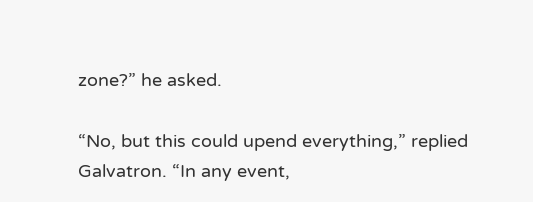zone?” he asked.

“No, but this could upend everything,” replied Galvatron. “In any event,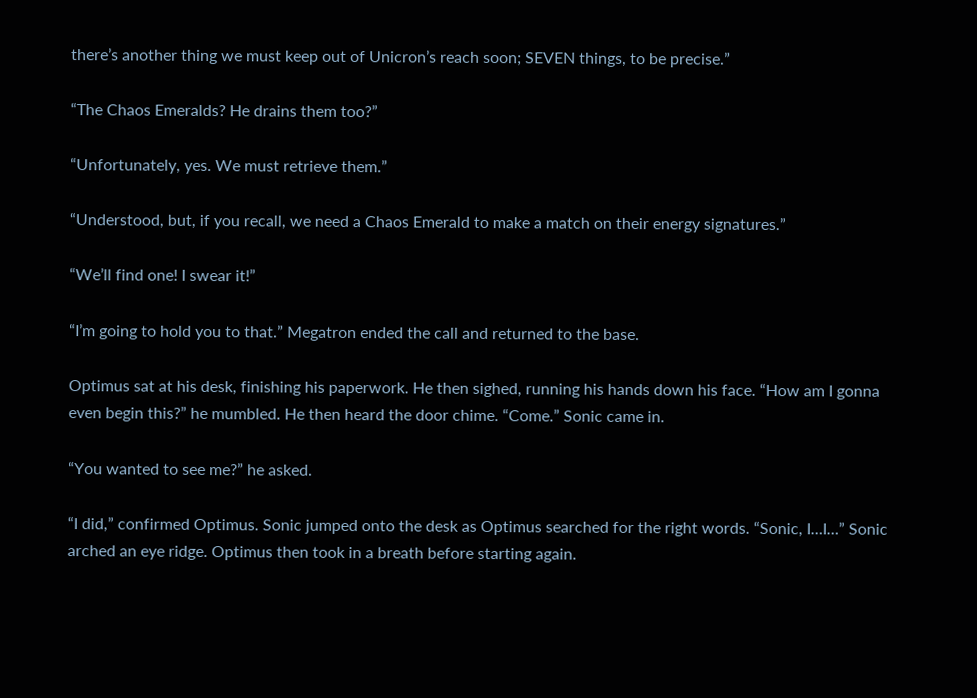there’s another thing we must keep out of Unicron’s reach soon; SEVEN things, to be precise.”

“The Chaos Emeralds? He drains them too?”

“Unfortunately, yes. We must retrieve them.”

“Understood, but, if you recall, we need a Chaos Emerald to make a match on their energy signatures.”

“We’ll find one! I swear it!”

“I’m going to hold you to that.” Megatron ended the call and returned to the base.

Optimus sat at his desk, finishing his paperwork. He then sighed, running his hands down his face. “How am I gonna even begin this?” he mumbled. He then heard the door chime. “Come.” Sonic came in.

“You wanted to see me?” he asked.

“I did,” confirmed Optimus. Sonic jumped onto the desk as Optimus searched for the right words. “Sonic, I…I…” Sonic arched an eye ridge. Optimus then took in a breath before starting again.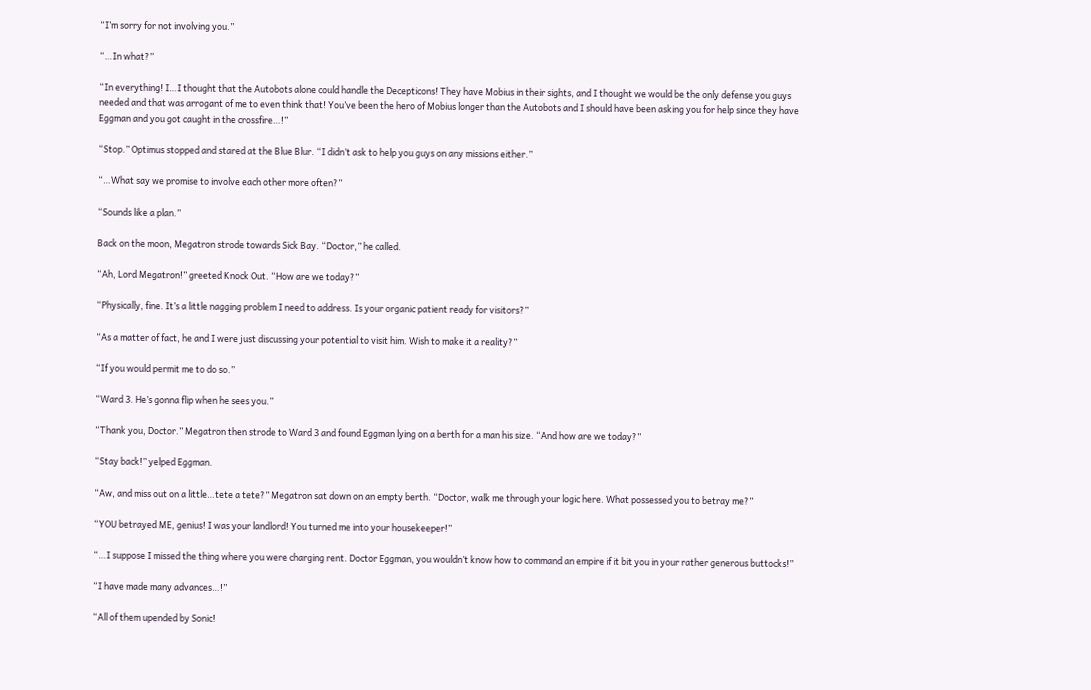“I’m sorry for not involving you.”

“…In what?”

“In everything! I…I thought that the Autobots alone could handle the Decepticons! They have Mobius in their sights, and I thought we would be the only defense you guys needed and that was arrogant of me to even think that! You’ve been the hero of Mobius longer than the Autobots and I should have been asking you for help since they have Eggman and you got caught in the crossfire…!”

“Stop.” Optimus stopped and stared at the Blue Blur. “I didn’t ask to help you guys on any missions either.”

“…What say we promise to involve each other more often?”

“Sounds like a plan.”

Back on the moon, Megatron strode towards Sick Bay. “Doctor,” he called.

“Ah, Lord Megatron!” greeted Knock Out. “How are we today?”

“Physically, fine. It’s a little nagging problem I need to address. Is your organic patient ready for visitors?”

“As a matter of fact, he and I were just discussing your potential to visit him. Wish to make it a reality?”

“If you would permit me to do so.”

“Ward 3. He’s gonna flip when he sees you.”

“Thank you, Doctor.” Megatron then strode to Ward 3 and found Eggman lying on a berth for a man his size. “And how are we today?”

“Stay back!” yelped Eggman.

“Aw, and miss out on a little…tete a tete?” Megatron sat down on an empty berth. “Doctor, walk me through your logic here. What possessed you to betray me?”

“YOU betrayed ME, genius! I was your landlord! You turned me into your housekeeper!”

“…I suppose I missed the thing where you were charging rent. Doctor Eggman, you wouldn’t know how to command an empire if it bit you in your rather generous buttocks!”

“I have made many advances…!”

“All of them upended by Sonic!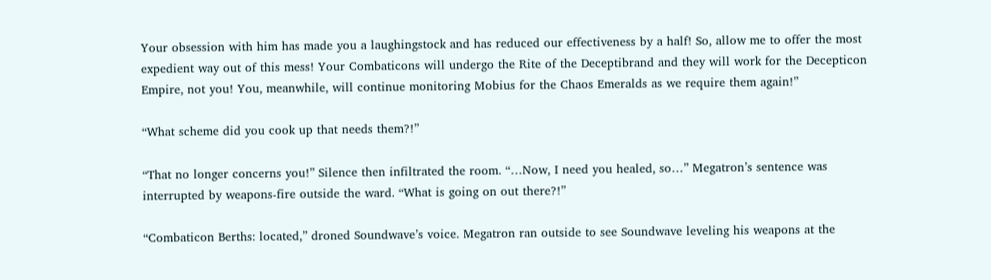Your obsession with him has made you a laughingstock and has reduced our effectiveness by a half! So, allow me to offer the most expedient way out of this mess! Your Combaticons will undergo the Rite of the Deceptibrand and they will work for the Decepticon Empire, not you! You, meanwhile, will continue monitoring Mobius for the Chaos Emeralds as we require them again!”

“What scheme did you cook up that needs them?!”

“That no longer concerns you!” Silence then infiltrated the room. “…Now, I need you healed, so…” Megatron’s sentence was interrupted by weapons-fire outside the ward. “What is going on out there?!”

“Combaticon Berths: located,” droned Soundwave’s voice. Megatron ran outside to see Soundwave leveling his weapons at the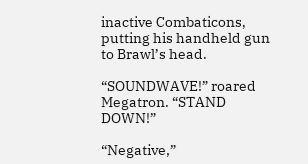inactive Combaticons, putting his handheld gun to Brawl’s head.

“SOUNDWAVE!” roared Megatron. “STAND DOWN!”

“Negative,”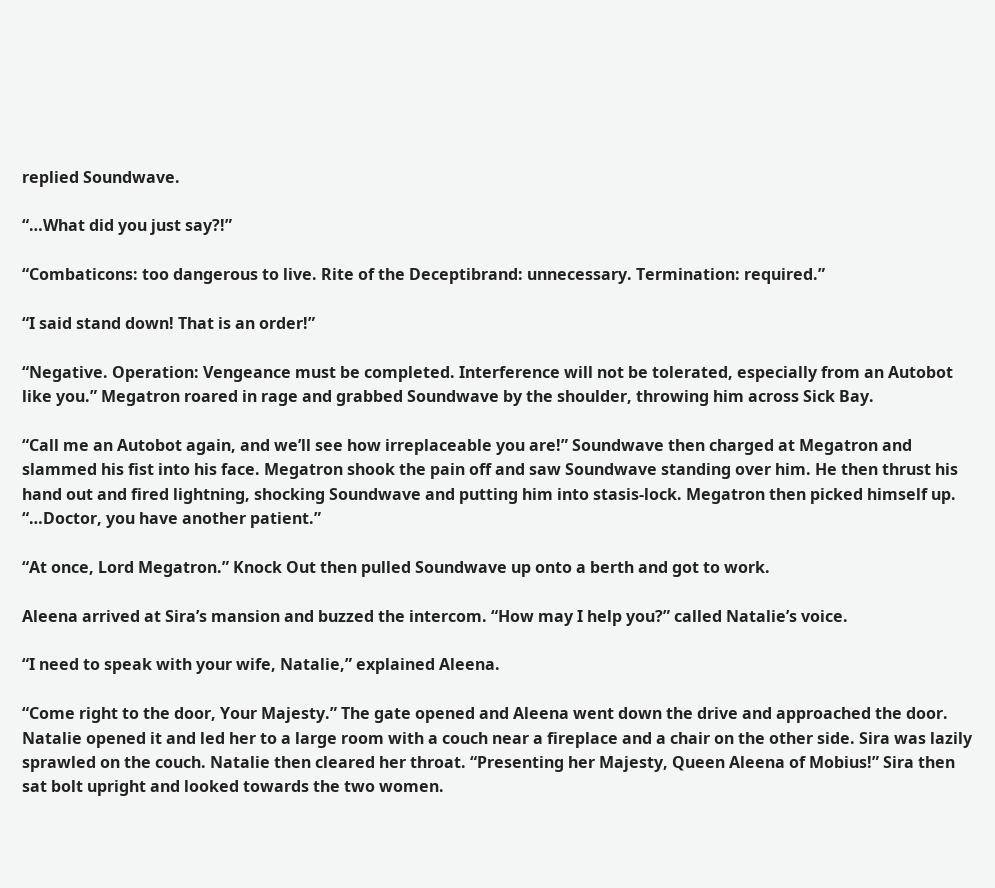replied Soundwave.

“…What did you just say?!”

“Combaticons: too dangerous to live. Rite of the Deceptibrand: unnecessary. Termination: required.”

“I said stand down! That is an order!”

“Negative. Operation: Vengeance must be completed. Interference will not be tolerated, especially from an Autobot like you.” Megatron roared in rage and grabbed Soundwave by the shoulder, throwing him across Sick Bay.

“Call me an Autobot again, and we’ll see how irreplaceable you are!” Soundwave then charged at Megatron and slammed his fist into his face. Megatron shook the pain off and saw Soundwave standing over him. He then thrust his hand out and fired lightning, shocking Soundwave and putting him into stasis-lock. Megatron then picked himself up. “…Doctor, you have another patient.”

“At once, Lord Megatron.” Knock Out then pulled Soundwave up onto a berth and got to work.

Aleena arrived at Sira’s mansion and buzzed the intercom. “How may I help you?” called Natalie’s voice.

“I need to speak with your wife, Natalie,” explained Aleena.

“Come right to the door, Your Majesty.” The gate opened and Aleena went down the drive and approached the door. Natalie opened it and led her to a large room with a couch near a fireplace and a chair on the other side. Sira was lazily sprawled on the couch. Natalie then cleared her throat. “Presenting her Majesty, Queen Aleena of Mobius!” Sira then sat bolt upright and looked towards the two women.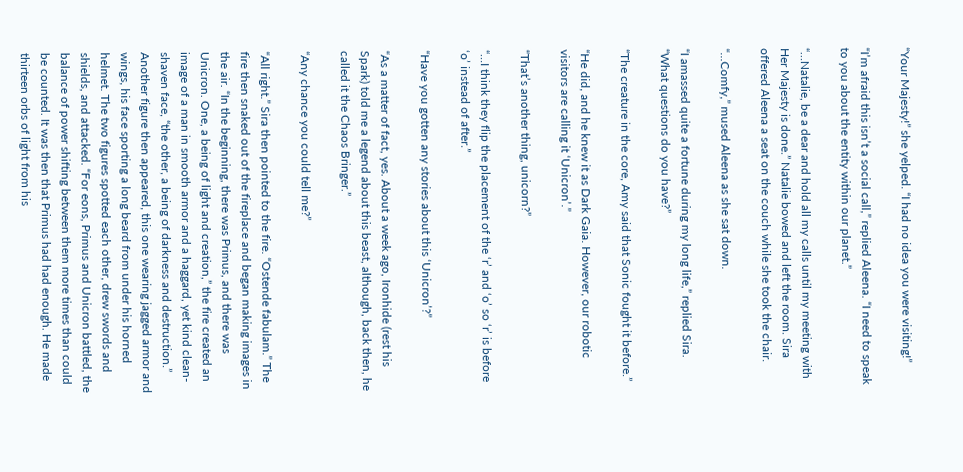“Your Majesty!” she yelped. “I had no idea you were visiting!”

“I’m afraid this isn’t a social call,” replied Aleena. “I need to speak to you about the entity within our planet.”

“…Natalie, be a dear and hold all my calls until my meeting with Her Majesty is done.” Natalie bowed and left the room. Sira offered Aleena a seat on the couch while she took the chair.

“…Comfy,” mused Aleena as she sat down.

“I amassed quite a fortune during my long life,” replied Sira. “What questions do you have?”

“The creature in the core, Amy said that Sonic fought it before.”

“He did, and he knew it as Dark Gaia. However, our robotic visitors are calling it ‘Unicron’.”

“That’s another thing, unicorn?”

“…I think they flip the placement of the ‘r’ and ‘o’ so ‘r’ is before ‘o’ instead of after.”

“Have you gotten any stories about this ‘Unicron’?”

“As a matter of fact, yes. About a week ago, Ironhide (rest his Spark) told me a legend about this beast, although, back then, he called it the Chaos Bringer.”

“Any chance you could tell me?”

“All right.” Sira then pointed to the fire. “Ostende fabulam.” The fire then snaked out of the fireplace and began making images in the air. “In the beginning, there was Primus, and there was Unicron. One, a being of light and creation,” the fire created an image of a man in smooth armor and a haggard, yet kind clean-shaven face, “the other, a being of darkness and destruction.” Another figure then appeared, this one wearing jagged armor and wings, his face sporting a long beard from under his horned helmet. The two figures spotted each other, drew swords and shields, and attacked. “For eons, Primus and Unicron battled, the balance of power shifting between them more times than could be counted. It was then that Primus had had enough. He made thirteen orbs of light from his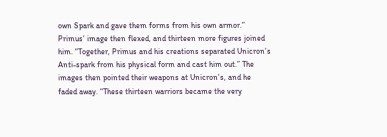own Spark and gave them forms from his own armor.” Primus’ image then flexed, and thirteen more figures joined him. “Together, Primus and his creations separated Unicron’s Anti-spark from his physical form and cast him out.” The images then pointed their weapons at Unicron’s, and he faded away. “These thirteen warriors became the very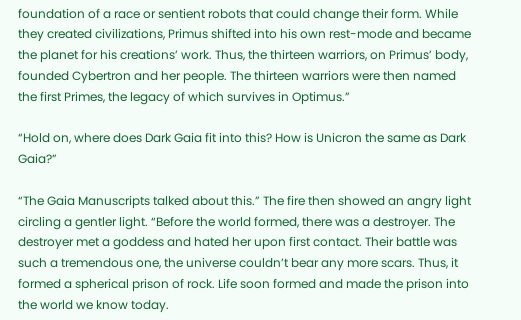foundation of a race or sentient robots that could change their form. While they created civilizations, Primus shifted into his own rest-mode and became the planet for his creations’ work. Thus, the thirteen warriors, on Primus’ body, founded Cybertron and her people. The thirteen warriors were then named the first Primes, the legacy of which survives in Optimus.”

“Hold on, where does Dark Gaia fit into this? How is Unicron the same as Dark Gaia?”

“The Gaia Manuscripts talked about this.” The fire then showed an angry light circling a gentler light. “Before the world formed, there was a destroyer. The destroyer met a goddess and hated her upon first contact. Their battle was such a tremendous one, the universe couldn’t bear any more scars. Thus, it formed a spherical prison of rock. Life soon formed and made the prison into the world we know today.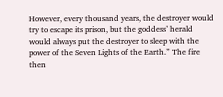However, every thousand years, the destroyer would try to escape its prison, but the goddess’ herald would always put the destroyer to sleep with the power of the Seven Lights of the Earth.” The fire then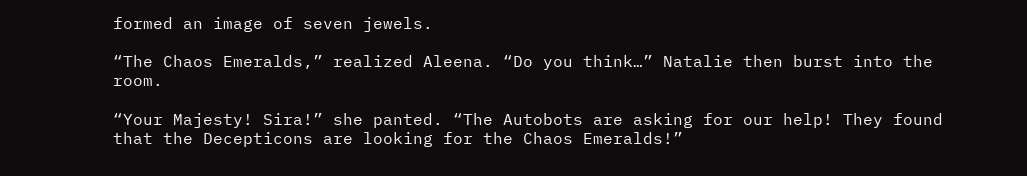formed an image of seven jewels.

“The Chaos Emeralds,” realized Aleena. “Do you think…” Natalie then burst into the room.

“Your Majesty! Sira!” she panted. “The Autobots are asking for our help! They found that the Decepticons are looking for the Chaos Emeralds!”